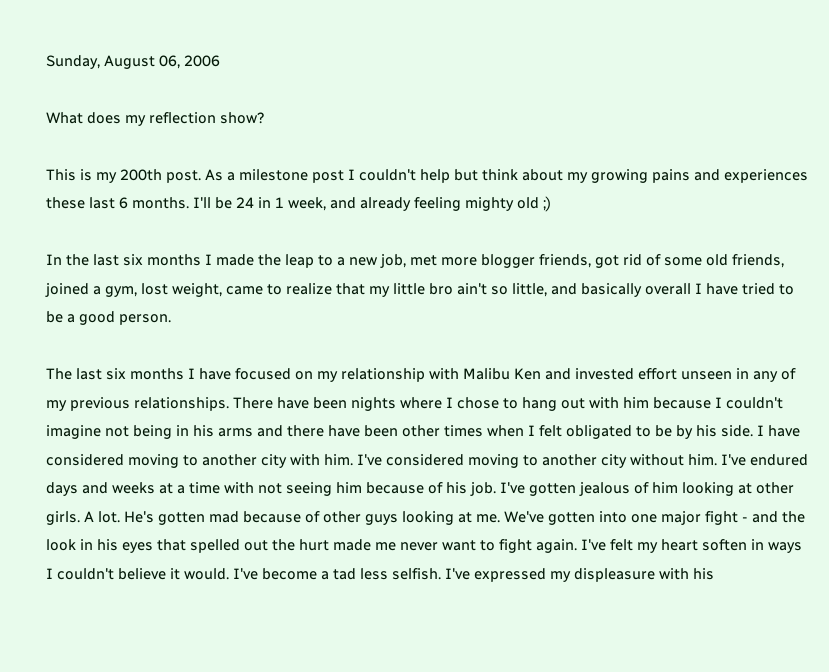Sunday, August 06, 2006

What does my reflection show?

This is my 200th post. As a milestone post I couldn't help but think about my growing pains and experiences these last 6 months. I'll be 24 in 1 week, and already feeling mighty old ;)

In the last six months I made the leap to a new job, met more blogger friends, got rid of some old friends, joined a gym, lost weight, came to realize that my little bro ain't so little, and basically overall I have tried to be a good person.

The last six months I have focused on my relationship with Malibu Ken and invested effort unseen in any of my previous relationships. There have been nights where I chose to hang out with him because I couldn't imagine not being in his arms and there have been other times when I felt obligated to be by his side. I have considered moving to another city with him. I've considered moving to another city without him. I've endured days and weeks at a time with not seeing him because of his job. I've gotten jealous of him looking at other girls. A lot. He's gotten mad because of other guys looking at me. We've gotten into one major fight - and the look in his eyes that spelled out the hurt made me never want to fight again. I've felt my heart soften in ways I couldn't believe it would. I've become a tad less selfish. I've expressed my displeasure with his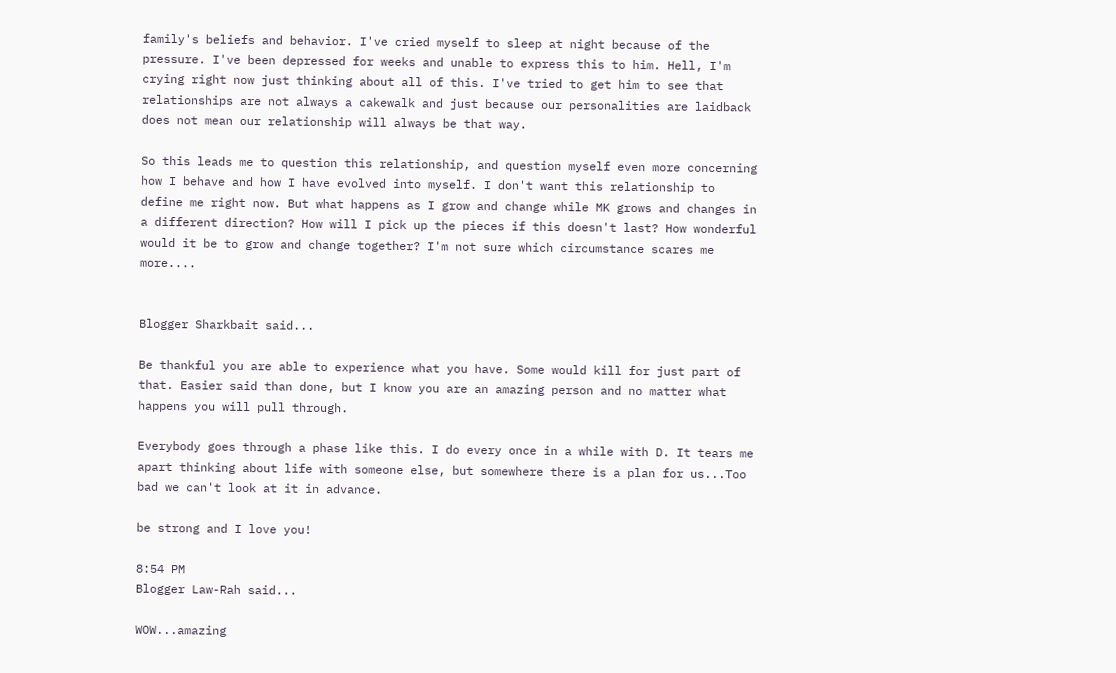family's beliefs and behavior. I've cried myself to sleep at night because of the pressure. I've been depressed for weeks and unable to express this to him. Hell, I'm crying right now just thinking about all of this. I've tried to get him to see that relationships are not always a cakewalk and just because our personalities are laidback does not mean our relationship will always be that way.

So this leads me to question this relationship, and question myself even more concerning how I behave and how I have evolved into myself. I don't want this relationship to define me right now. But what happens as I grow and change while MK grows and changes in a different direction? How will I pick up the pieces if this doesn't last? How wonderful would it be to grow and change together? I'm not sure which circumstance scares me more....


Blogger Sharkbait said...

Be thankful you are able to experience what you have. Some would kill for just part of that. Easier said than done, but I know you are an amazing person and no matter what happens you will pull through.

Everybody goes through a phase like this. I do every once in a while with D. It tears me apart thinking about life with someone else, but somewhere there is a plan for us...Too bad we can't look at it in advance.

be strong and I love you!

8:54 PM
Blogger Law-Rah said...

WOW...amazing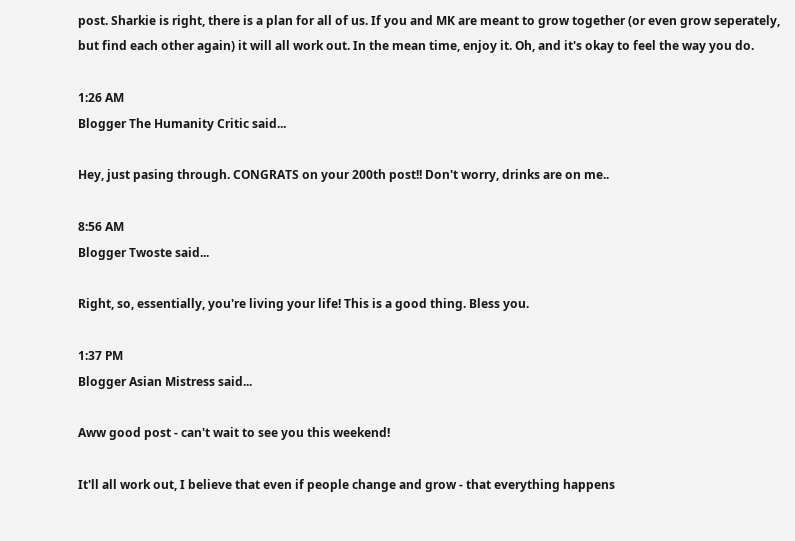post. Sharkie is right, there is a plan for all of us. If you and MK are meant to grow together (or even grow seperately, but find each other again) it will all work out. In the mean time, enjoy it. Oh, and it's okay to feel the way you do.

1:26 AM
Blogger The Humanity Critic said...

Hey, just pasing through. CONGRATS on your 200th post!! Don't worry, drinks are on me..

8:56 AM
Blogger Twoste said...

Right, so, essentially, you're living your life! This is a good thing. Bless you.

1:37 PM
Blogger Asian Mistress said...

Aww good post - can't wait to see you this weekend!

It'll all work out, I believe that even if people change and grow - that everything happens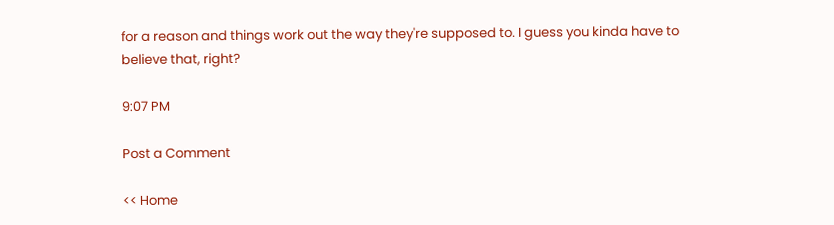for a reason and things work out the way they're supposed to. I guess you kinda have to believe that, right?

9:07 PM

Post a Comment

<< Home